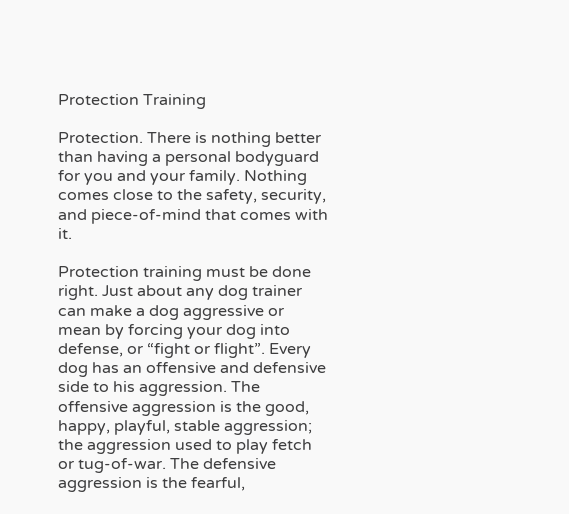Protection Training

Protection. There is nothing better than having a personal bodyguard for you and your family. Nothing comes close to the safety, security, and piece-of-mind that comes with it.

Protection training must be done right. Just about any dog trainer can make a dog aggressive or mean by forcing your dog into defense, or “fight or flight”. Every dog has an offensive and defensive side to his aggression. The offensive aggression is the good, happy, playful, stable aggression; the aggression used to play fetch or tug-of-war. The defensive aggression is the fearful,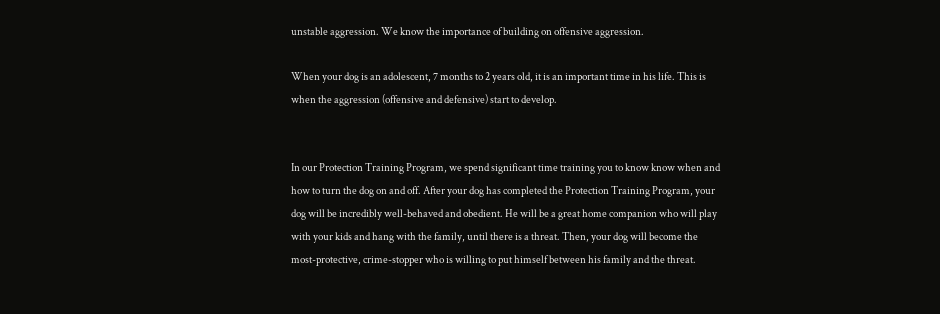unstable aggression. We know the importance of building on offensive aggression.

When your dog is an adolescent, 7 months to 2 years old, it is an important time in his life. This is when the aggression (offensive and defensive) start to develop.


In our Protection Training Program, we spend significant time training you to know know when and how to turn the dog on and off. After your dog has completed the Protection Training Program, your dog will be incredibly well-behaved and obedient. He will be a great home companion who will play with your kids and hang with the family, until there is a threat. Then, your dog will become the most-protective, crime-stopper who is willing to put himself between his family and the threat.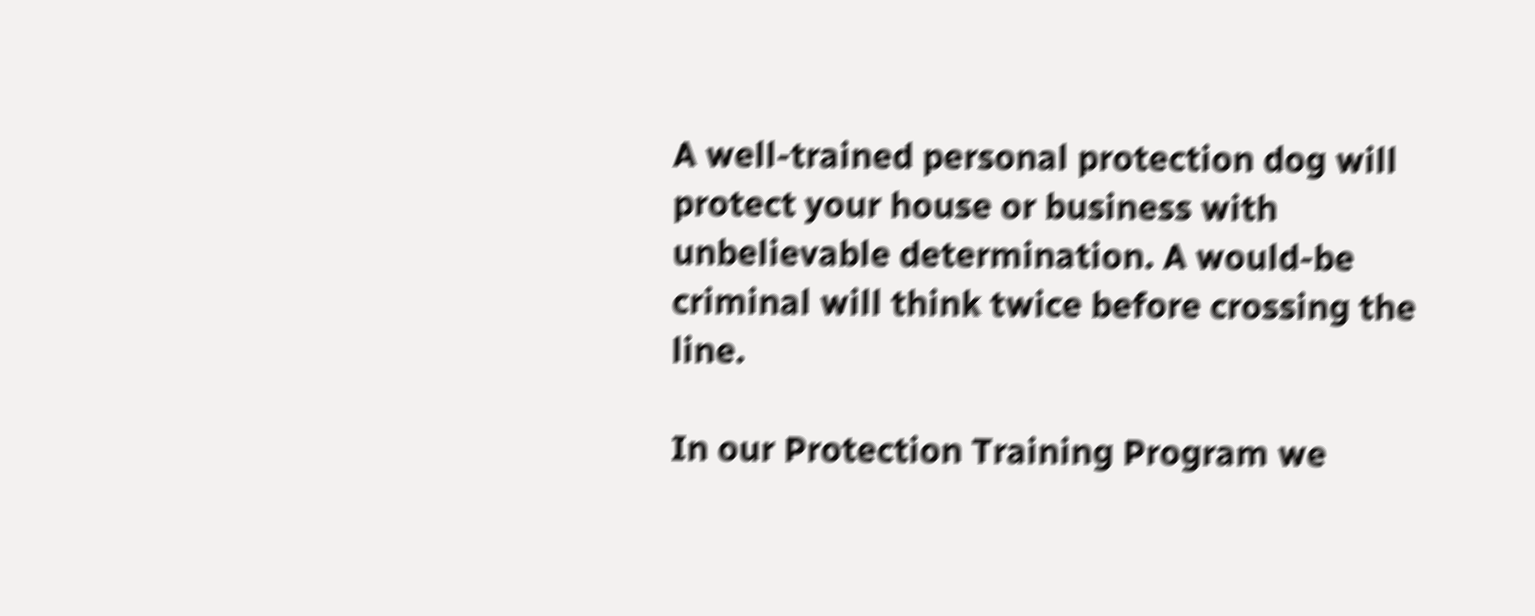A well-trained personal protection dog will protect your house or business with unbelievable determination. A would-be criminal will think twice before crossing the line.

In our Protection Training Program we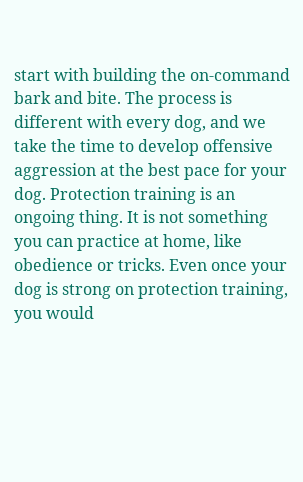start with building the on-command bark and bite. The process is different with every dog, and we take the time to develop offensive aggression at the best pace for your dog. Protection training is an ongoing thing. It is not something you can practice at home, like obedience or tricks. Even once your dog is strong on protection training, you would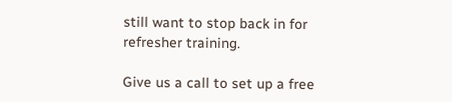still want to stop back in for refresher training.

Give us a call to set up a free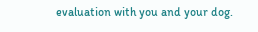evaluation with you and your dog.